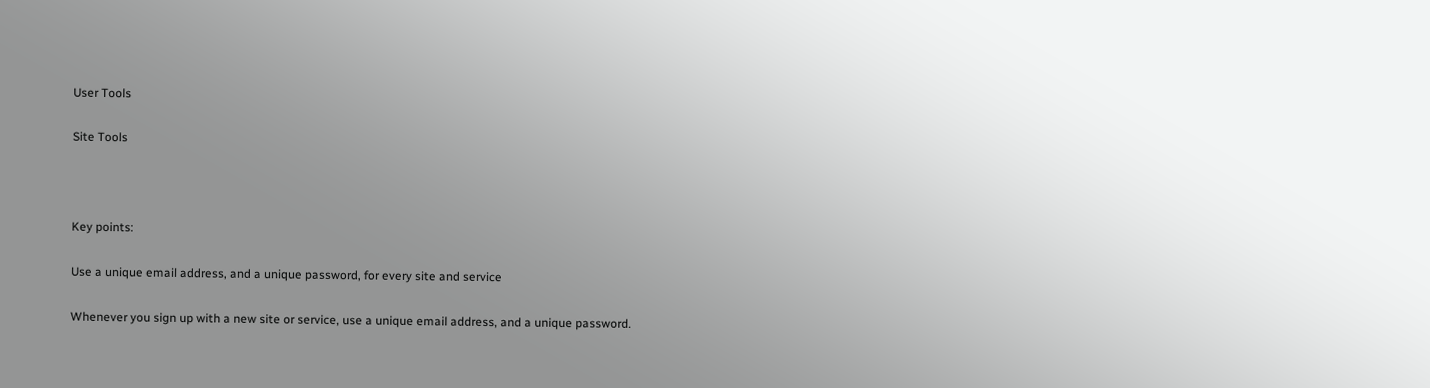User Tools

Site Tools



Key points:

Use a unique email address, and a unique password, for every site and service

Whenever you sign up with a new site or service, use a unique email address, and a unique password.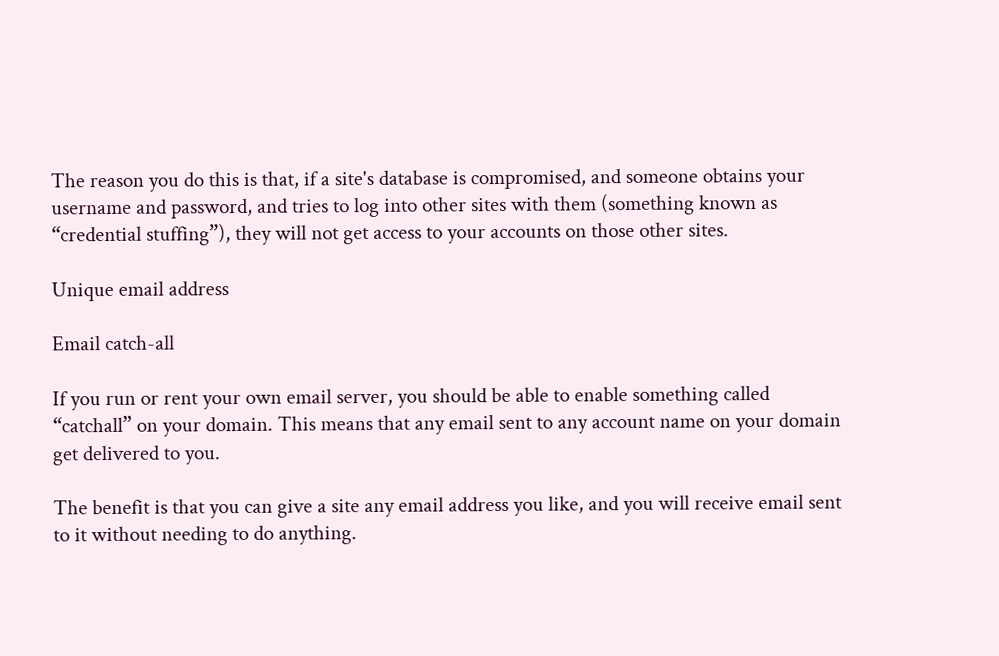The reason you do this is that, if a site's database is compromised, and someone obtains your username and password, and tries to log into other sites with them (something known as “credential stuffing”), they will not get access to your accounts on those other sites.

Unique email address

Email catch-all

If you run or rent your own email server, you should be able to enable something called “catchall” on your domain. This means that any email sent to any account name on your domain get delivered to you.

The benefit is that you can give a site any email address you like, and you will receive email sent to it without needing to do anything.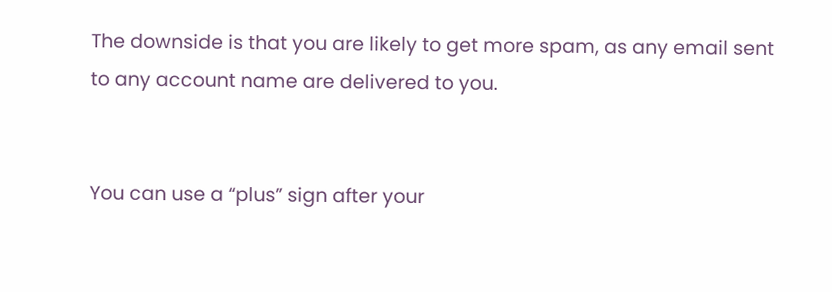The downside is that you are likely to get more spam, as any email sent to any account name are delivered to you.


You can use a “plus” sign after your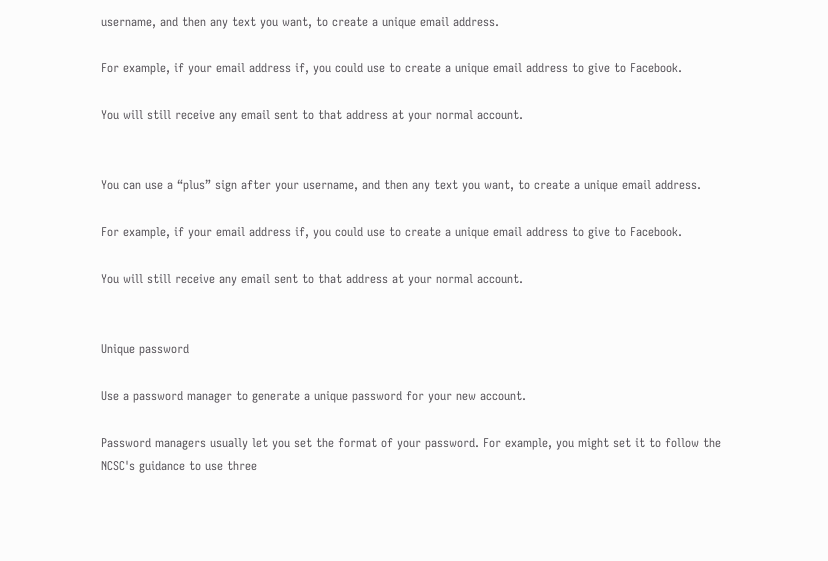username, and then any text you want, to create a unique email address.

For example, if your email address if, you could use to create a unique email address to give to Facebook.

You will still receive any email sent to that address at your normal account.


You can use a “plus” sign after your username, and then any text you want, to create a unique email address.

For example, if your email address if, you could use to create a unique email address to give to Facebook.

You will still receive any email sent to that address at your normal account.


Unique password

Use a password manager to generate a unique password for your new account.

Password managers usually let you set the format of your password. For example, you might set it to follow the NCSC's guidance to use three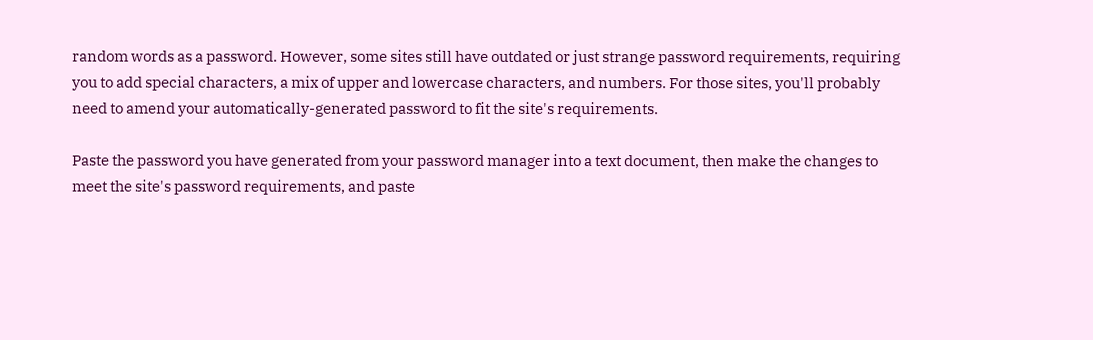random words as a password. However, some sites still have outdated or just strange password requirements, requiring you to add special characters, a mix of upper and lowercase characters, and numbers. For those sites, you'll probably need to amend your automatically-generated password to fit the site's requirements.

Paste the password you have generated from your password manager into a text document, then make the changes to meet the site's password requirements, and paste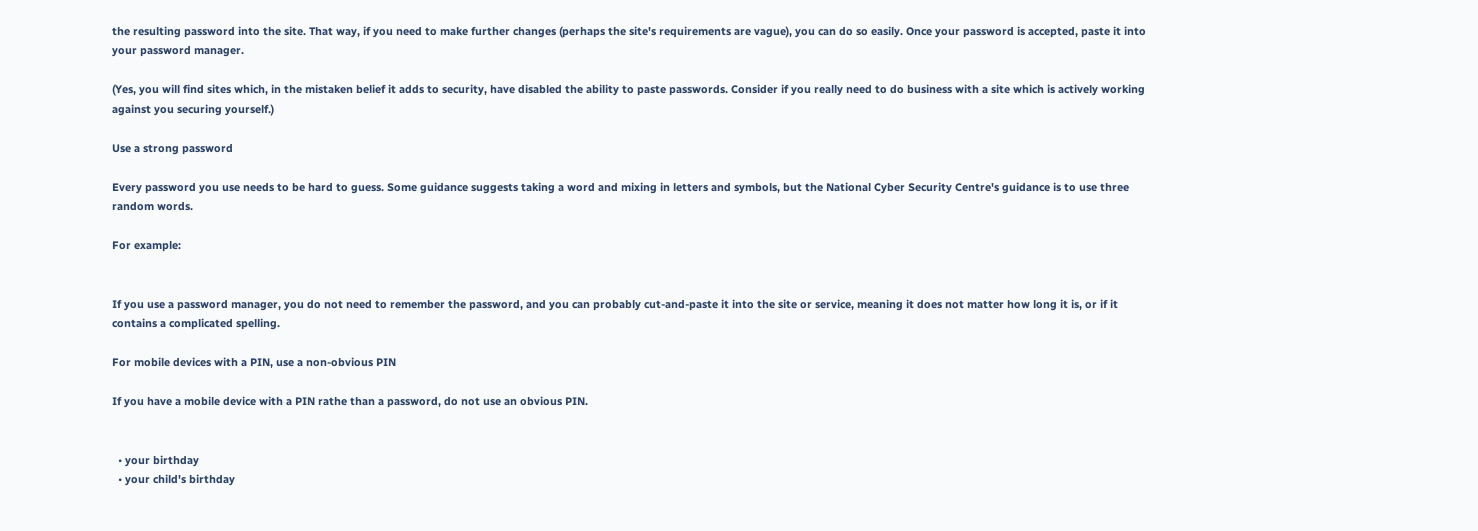the resulting password into the site. That way, if you need to make further changes (perhaps the site's requirements are vague), you can do so easily. Once your password is accepted, paste it into your password manager.

(Yes, you will find sites which, in the mistaken belief it adds to security, have disabled the ability to paste passwords. Consider if you really need to do business with a site which is actively working against you securing yourself.)

Use a strong password

Every password you use needs to be hard to guess. Some guidance suggests taking a word and mixing in letters and symbols, but the National Cyber Security Centre's guidance is to use three random words.

For example:


If you use a password manager, you do not need to remember the password, and you can probably cut-and-paste it into the site or service, meaning it does not matter how long it is, or if it contains a complicated spelling.

For mobile devices with a PIN, use a non-obvious PIN

If you have a mobile device with a PIN rathe than a password, do not use an obvious PIN.


  • your birthday
  • your child's birthday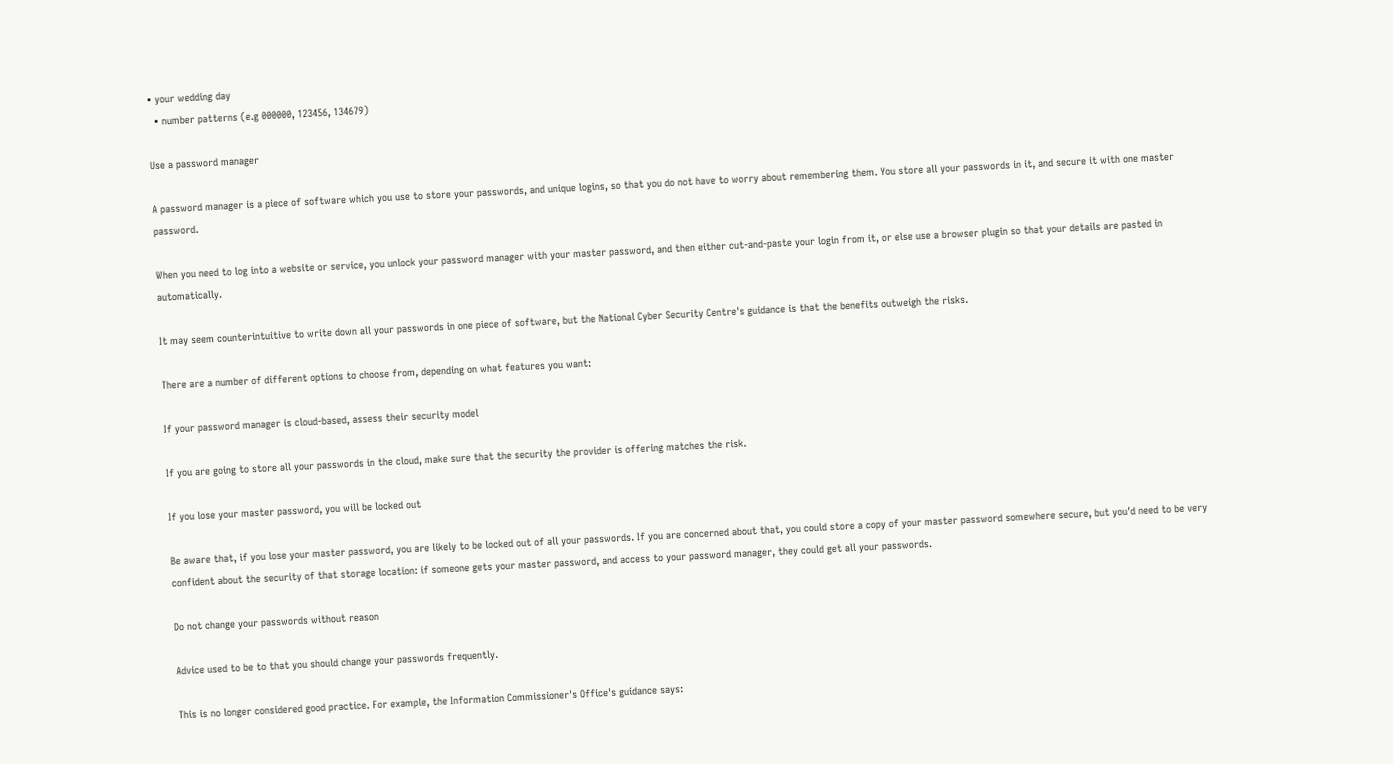• your wedding day
  • number patterns (e.g 000000, 123456, 134679)

Use a password manager

A password manager is a piece of software which you use to store your passwords, and unique logins, so that you do not have to worry about remembering them. You store all your passwords in it, and secure it with one master password.

When you need to log into a website or service, you unlock your password manager with your master password, and then either cut-and-paste your login from it, or else use a browser plugin so that your details are pasted in automatically.

It may seem counterintuitive to write down all your passwords in one piece of software, but the National Cyber Security Centre's guidance is that the benefits outweigh the risks.

There are a number of different options to choose from, depending on what features you want:

If your password manager is cloud-based, assess their security model

If you are going to store all your passwords in the cloud, make sure that the security the provider is offering matches the risk.

If you lose your master password, you will be locked out

Be aware that, if you lose your master password, you are likely to be locked out of all your passwords. If you are concerned about that, you could store a copy of your master password somewhere secure, but you'd need to be very confident about the security of that storage location: if someone gets your master password, and access to your password manager, they could get all your passwords.

Do not change your passwords without reason

Advice used to be to that you should change your passwords frequently.

This is no longer considered good practice. For example, the Information Commissioner's Office's guidance says: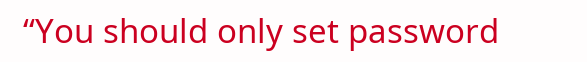“You should only set password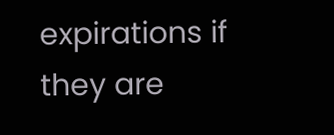expirations if they are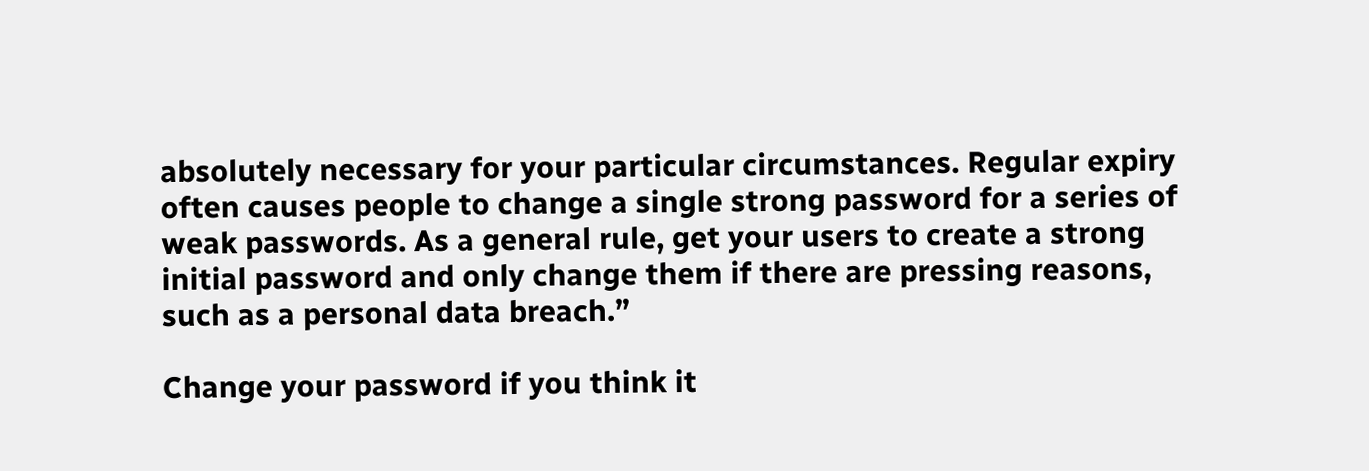absolutely necessary for your particular circumstances. Regular expiry often causes people to change a single strong password for a series of weak passwords. As a general rule, get your users to create a strong initial password and only change them if there are pressing reasons, such as a personal data breach.”

Change your password if you think it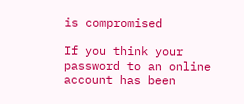is compromised

If you think your password to an online account has been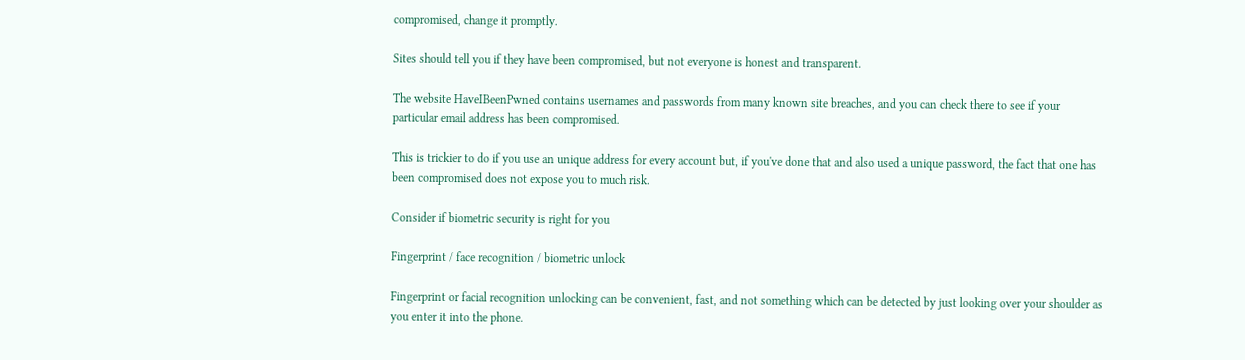compromised, change it promptly.

Sites should tell you if they have been compromised, but not everyone is honest and transparent.

The website HaveIBeenPwned contains usernames and passwords from many known site breaches, and you can check there to see if your particular email address has been compromised.

This is trickier to do if you use an unique address for every account but, if you've done that and also used a unique password, the fact that one has been compromised does not expose you to much risk.

Consider if biometric security is right for you

Fingerprint / face recognition / biometric unlock

Fingerprint or facial recognition unlocking can be convenient, fast, and not something which can be detected by just looking over your shoulder as you enter it into the phone.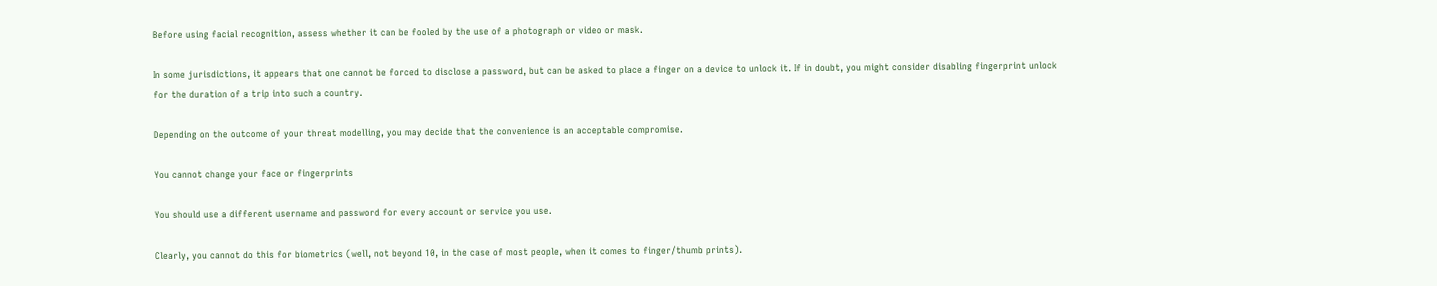Before using facial recognition, assess whether it can be fooled by the use of a photograph or video or mask.

In some jurisdictions, it appears that one cannot be forced to disclose a password, but can be asked to place a finger on a device to unlock it. If in doubt, you might consider disabling fingerprint unlock for the duration of a trip into such a country.

Depending on the outcome of your threat modelling, you may decide that the convenience is an acceptable compromise.

You cannot change your face or fingerprints

You should use a different username and password for every account or service you use.

Clearly, you cannot do this for biometrics (well, not beyond 10, in the case of most people, when it comes to finger/thumb prints).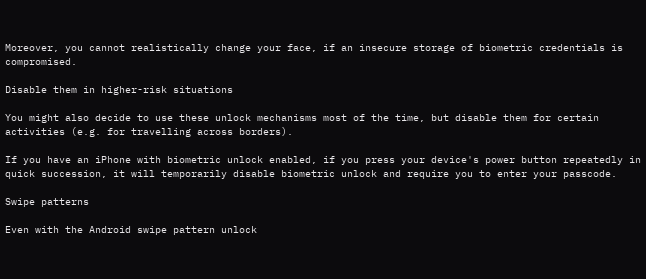Moreover, you cannot realistically change your face, if an insecure storage of biometric credentials is compromised.

Disable them in higher-risk situations

You might also decide to use these unlock mechanisms most of the time, but disable them for certain activities (e.g. for travelling across borders).

If you have an iPhone with biometric unlock enabled, if you press your device's power button repeatedly in quick succession, it will temporarily disable biometric unlock and require you to enter your passcode.

Swipe patterns

Even with the Android swipe pattern unlock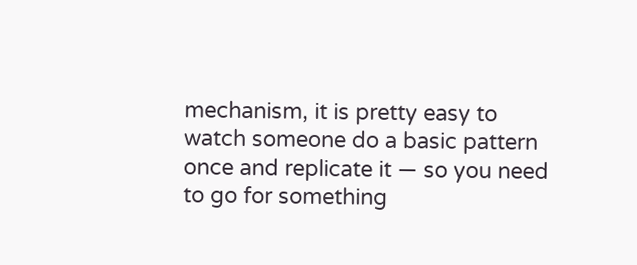mechanism, it is pretty easy to watch someone do a basic pattern once and replicate it — so you need to go for something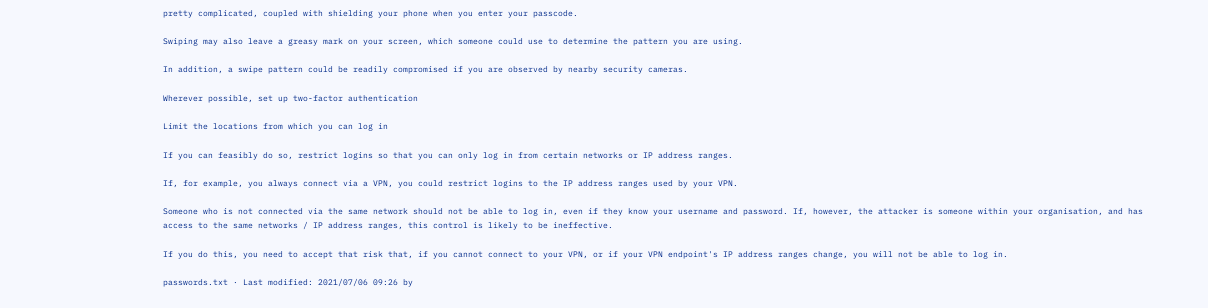pretty complicated, coupled with shielding your phone when you enter your passcode.

Swiping may also leave a greasy mark on your screen, which someone could use to determine the pattern you are using.

In addition, a swipe pattern could be readily compromised if you are observed by nearby security cameras.

Wherever possible, set up two-factor authentication

Limit the locations from which you can log in

If you can feasibly do so, restrict logins so that you can only log in from certain networks or IP address ranges.

If, for example, you always connect via a VPN, you could restrict logins to the IP address ranges used by your VPN.

Someone who is not connected via the same network should not be able to log in, even if they know your username and password. If, however, the attacker is someone within your organisation, and has access to the same networks / IP address ranges, this control is likely to be ineffective.

If you do this, you need to accept that risk that, if you cannot connect to your VPN, or if your VPN endpoint's IP address ranges change, you will not be able to log in.

passwords.txt · Last modified: 2021/07/06 09:26 by